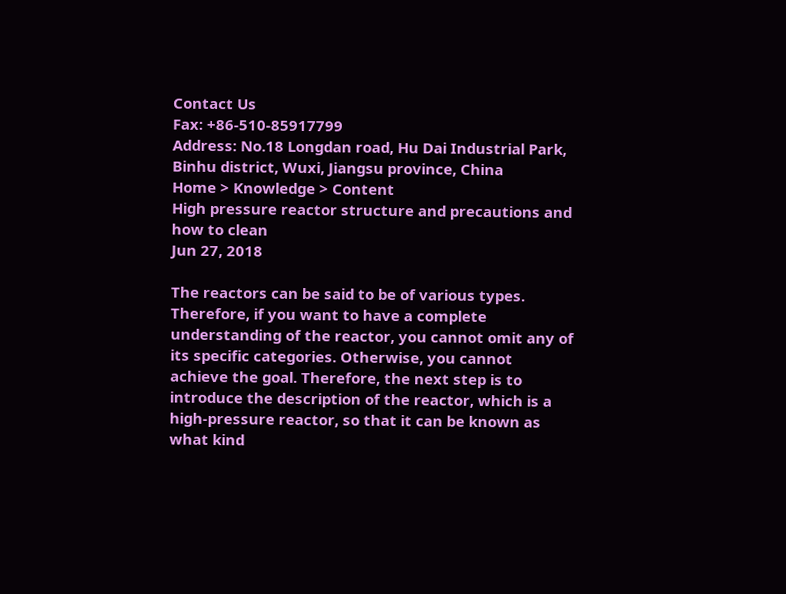Contact Us
Fax: +86-510-85917799
Address: No.18 Longdan road, Hu Dai Industrial Park, Binhu district, Wuxi, Jiangsu province, China
Home > Knowledge > Content
High pressure reactor structure and precautions and how to clean
Jun 27, 2018

The reactors can be said to be of various types. Therefore, if you want to have a complete understanding of the reactor, you cannot omit any of its specific categories. Otherwise, you cannot achieve the goal. Therefore, the next step is to introduce the description of the reactor, which is a high-pressure reactor, so that it can be known as what kind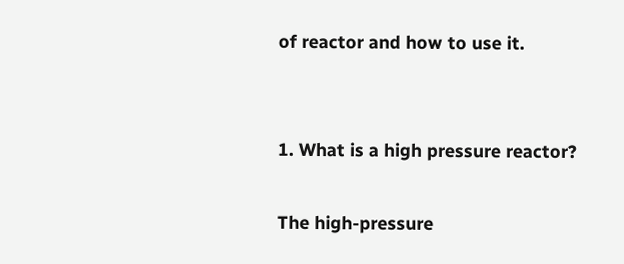of reactor and how to use it.


1. What is a high pressure reactor?

The high-pressure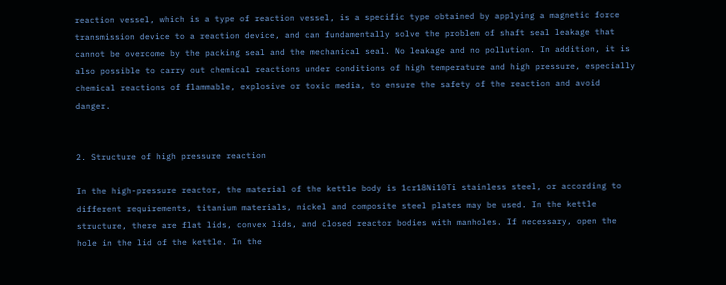reaction vessel, which is a type of reaction vessel, is a specific type obtained by applying a magnetic force transmission device to a reaction device, and can fundamentally solve the problem of shaft seal leakage that cannot be overcome by the packing seal and the mechanical seal. No leakage and no pollution. In addition, it is also possible to carry out chemical reactions under conditions of high temperature and high pressure, especially chemical reactions of flammable, explosive or toxic media, to ensure the safety of the reaction and avoid danger.


2. Structure of high pressure reaction

In the high-pressure reactor, the material of the kettle body is 1cr18Ni10Ti stainless steel, or according to different requirements, titanium materials, nickel and composite steel plates may be used. In the kettle structure, there are flat lids, convex lids, and closed reactor bodies with manholes. If necessary, open the hole in the lid of the kettle. In the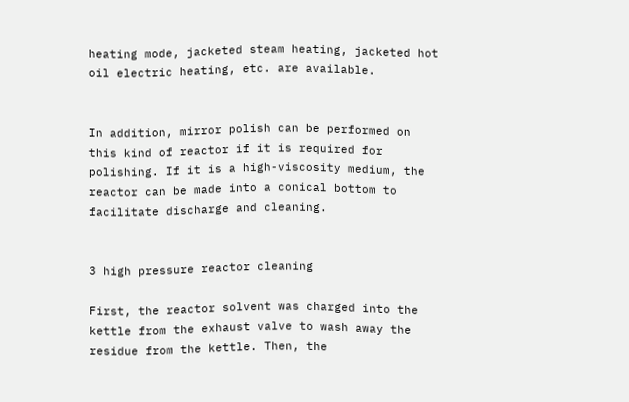heating mode, jacketed steam heating, jacketed hot oil electric heating, etc. are available.


In addition, mirror polish can be performed on this kind of reactor if it is required for polishing. If it is a high-viscosity medium, the reactor can be made into a conical bottom to facilitate discharge and cleaning.


3 high pressure reactor cleaning

First, the reactor solvent was charged into the kettle from the exhaust valve to wash away the residue from the kettle. Then, the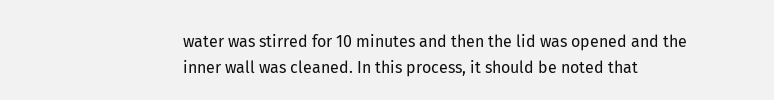water was stirred for 10 minutes and then the lid was opened and the inner wall was cleaned. In this process, it should be noted that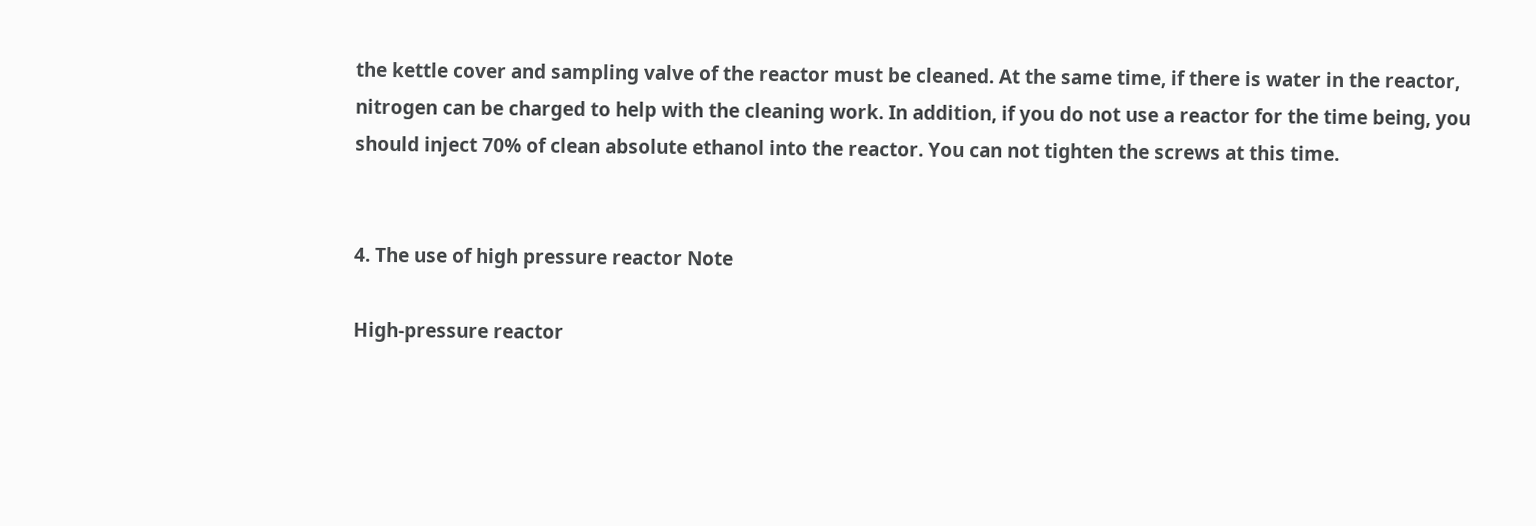the kettle cover and sampling valve of the reactor must be cleaned. At the same time, if there is water in the reactor, nitrogen can be charged to help with the cleaning work. In addition, if you do not use a reactor for the time being, you should inject 70% of clean absolute ethanol into the reactor. You can not tighten the screws at this time.


4. The use of high pressure reactor Note

High-pressure reactor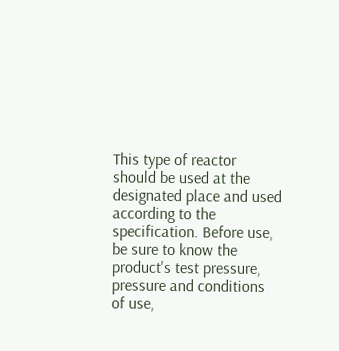This type of reactor should be used at the designated place and used according to the specification. Before use, be sure to know the product's test pressure, pressure and conditions of use,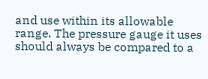and use within its allowable range. The pressure gauge it uses should always be compared to a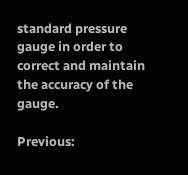standard pressure gauge in order to correct and maintain the accuracy of the gauge.

Previous: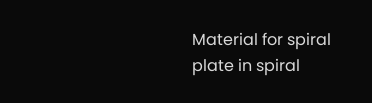Material for spiral plate in spiral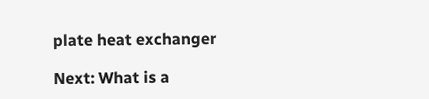plate heat exchanger

Next: What is a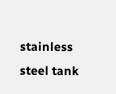stainless steel tank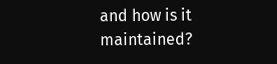and how is it maintained?